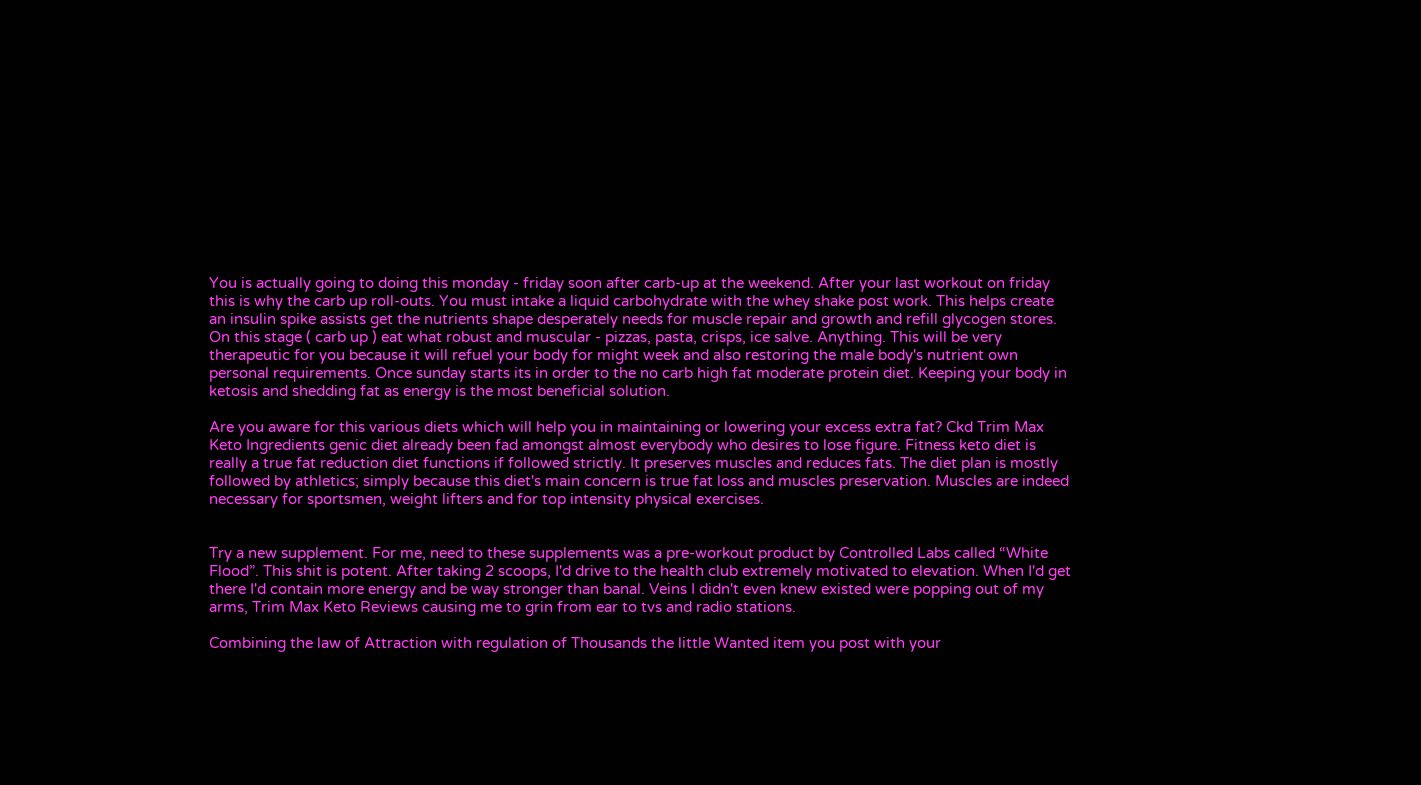You is actually going to doing this monday - friday soon after carb-up at the weekend. After your last workout on friday this is why the carb up roll-outs. You must intake a liquid carbohydrate with the whey shake post work. This helps create an insulin spike assists get the nutrients shape desperately needs for muscle repair and growth and refill glycogen stores. On this stage ( carb up ) eat what robust and muscular - pizzas, pasta, crisps, ice salve. Anything. This will be very therapeutic for you because it will refuel your body for might week and also restoring the male body's nutrient own personal requirements. Once sunday starts its in order to the no carb high fat moderate protein diet. Keeping your body in ketosis and shedding fat as energy is the most beneficial solution.

Are you aware for this various diets which will help you in maintaining or lowering your excess extra fat? Ckd Trim Max Keto Ingredients genic diet already been fad amongst almost everybody who desires to lose figure. Fitness keto diet is really a true fat reduction diet functions if followed strictly. It preserves muscles and reduces fats. The diet plan is mostly followed by athletics; simply because this diet's main concern is true fat loss and muscles preservation. Muscles are indeed necessary for sportsmen, weight lifters and for top intensity physical exercises.


Try a new supplement. For me, need to these supplements was a pre-workout product by Controlled Labs called “White Flood”. This shit is potent. After taking 2 scoops, I'd drive to the health club extremely motivated to elevation. When I'd get there I'd contain more energy and be way stronger than banal. Veins I didn't even knew existed were popping out of my arms, Trim Max Keto Reviews causing me to grin from ear to tvs and radio stations.

Combining the law of Attraction with regulation of Thousands the little Wanted item you post with your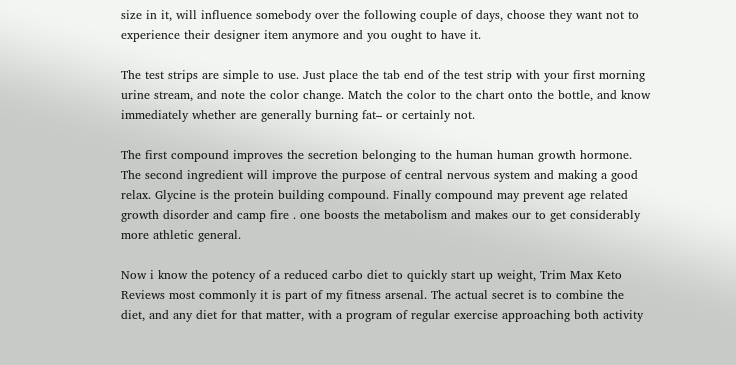size in it, will influence somebody over the following couple of days, choose they want not to experience their designer item anymore and you ought to have it.

The test strips are simple to use. Just place the tab end of the test strip with your first morning urine stream, and note the color change. Match the color to the chart onto the bottle, and know immediately whether are generally burning fat– or certainly not.

The first compound improves the secretion belonging to the human human growth hormone. The second ingredient will improve the purpose of central nervous system and making a good relax. Glycine is the protein building compound. Finally compound may prevent age related growth disorder and camp fire . one boosts the metabolism and makes our to get considerably more athletic general.

Now i know the potency of a reduced carbo diet to quickly start up weight, Trim Max Keto Reviews most commonly it is part of my fitness arsenal. The actual secret is to combine the diet, and any diet for that matter, with a program of regular exercise approaching both activity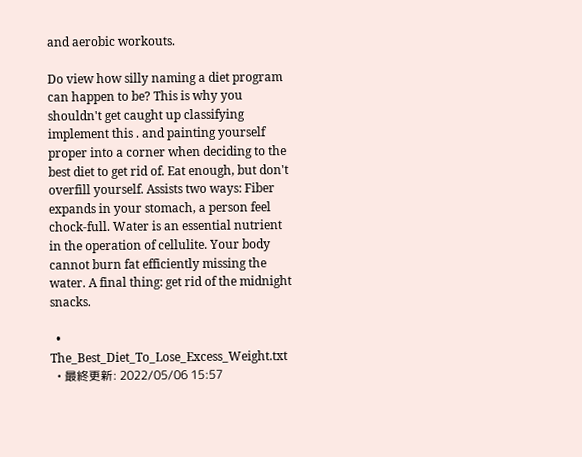and aerobic workouts.

Do view how silly naming a diet program can happen to be? This is why you shouldn't get caught up classifying implement this . and painting yourself proper into a corner when deciding to the best diet to get rid of. Eat enough, but don't overfill yourself. Assists two ways: Fiber expands in your stomach, a person feel chock-full. Water is an essential nutrient in the operation of cellulite. Your body cannot burn fat efficiently missing the water. A final thing: get rid of the midnight snacks.

  • The_Best_Diet_To_Lose_Excess_Weight.txt
  • 最終更新: 2022/05/06 15:57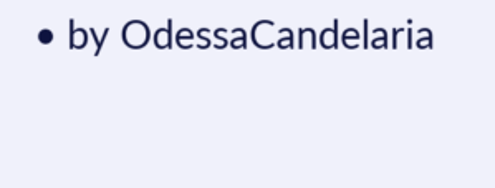• by OdessaCandelaria